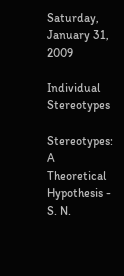Saturday, January 31, 2009

Individual Stereotypes

Stereotypes: A Theoretical Hypothesis - S. N.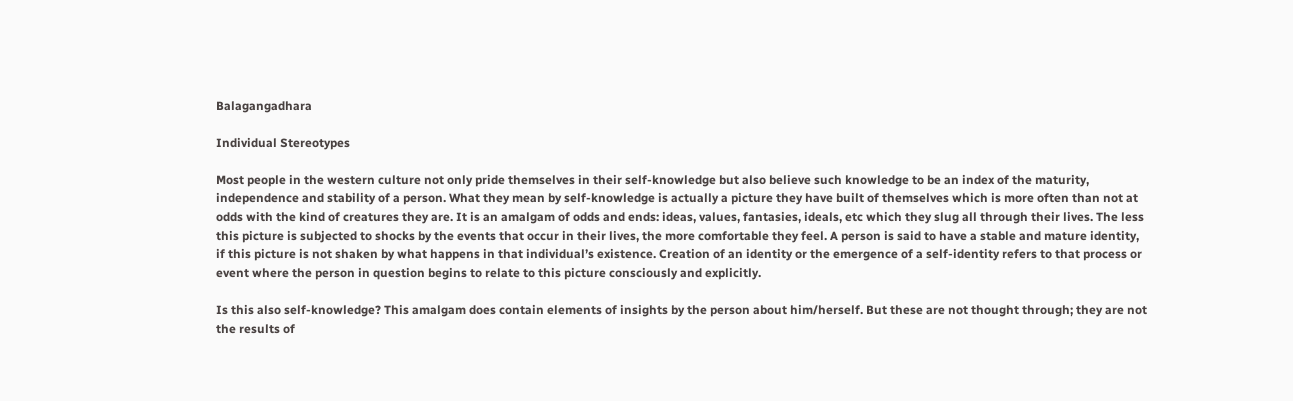Balagangadhara

Individual Stereotypes

Most people in the western culture not only pride themselves in their self-knowledge but also believe such knowledge to be an index of the maturity, independence and stability of a person. What they mean by self-knowledge is actually a picture they have built of themselves which is more often than not at odds with the kind of creatures they are. It is an amalgam of odds and ends: ideas, values, fantasies, ideals, etc which they slug all through their lives. The less this picture is subjected to shocks by the events that occur in their lives, the more comfortable they feel. A person is said to have a stable and mature identity, if this picture is not shaken by what happens in that individual’s existence. Creation of an identity or the emergence of a self-identity refers to that process or event where the person in question begins to relate to this picture consciously and explicitly.

Is this also self-knowledge? This amalgam does contain elements of insights by the person about him/herself. But these are not thought through; they are not the results of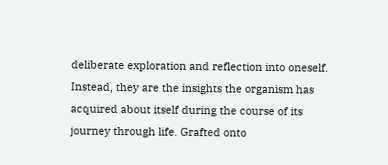deliberate exploration and reflection into oneself. Instead, they are the insights the organism has acquired about itself during the course of its journey through life. Grafted onto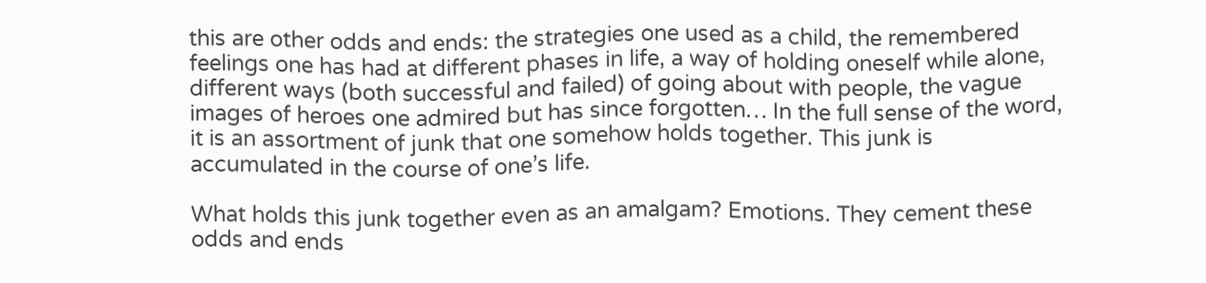this are other odds and ends: the strategies one used as a child, the remembered feelings one has had at different phases in life, a way of holding oneself while alone, different ways (both successful and failed) of going about with people, the vague images of heroes one admired but has since forgotten… In the full sense of the word, it is an assortment of junk that one somehow holds together. This junk is accumulated in the course of one’s life.

What holds this junk together even as an amalgam? Emotions. They cement these odds and ends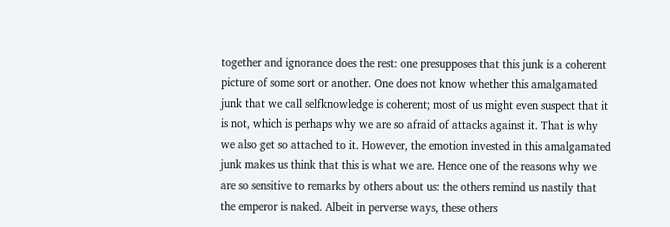together and ignorance does the rest: one presupposes that this junk is a coherent picture of some sort or another. One does not know whether this amalgamated junk that we call selfknowledge is coherent; most of us might even suspect that it is not, which is perhaps why we are so afraid of attacks against it. That is why we also get so attached to it. However, the emotion invested in this amalgamated junk makes us think that this is what we are. Hence one of the reasons why we are so sensitive to remarks by others about us: the others remind us nastily that the emperor is naked. Albeit in perverse ways, these others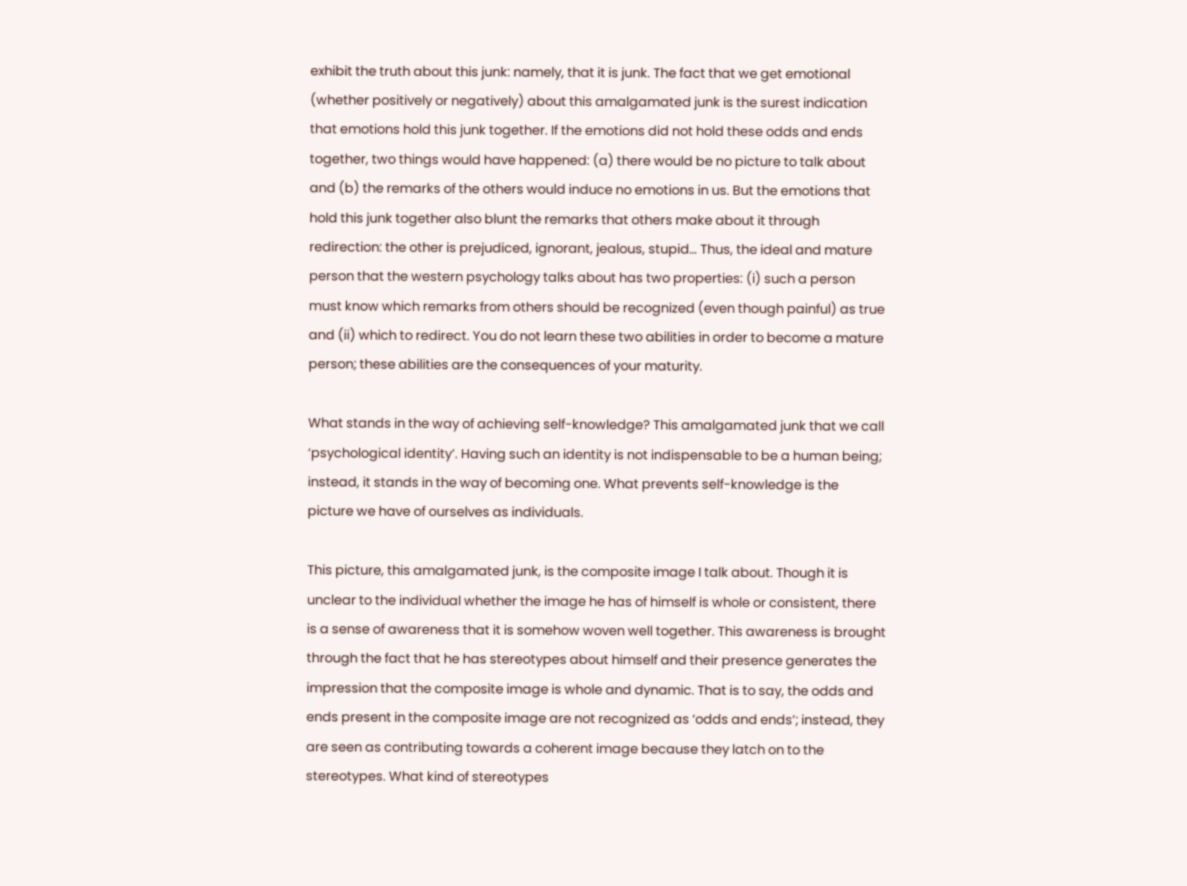exhibit the truth about this junk: namely, that it is junk. The fact that we get emotional (whether positively or negatively) about this amalgamated junk is the surest indication that emotions hold this junk together. If the emotions did not hold these odds and ends together, two things would have happened: (a) there would be no picture to talk about and (b) the remarks of the others would induce no emotions in us. But the emotions that hold this junk together also blunt the remarks that others make about it through redirection: the other is prejudiced, ignorant, jealous, stupid… Thus, the ideal and mature person that the western psychology talks about has two properties: (i) such a person must know which remarks from others should be recognized (even though painful) as true and (ii) which to redirect. You do not learn these two abilities in order to become a mature person; these abilities are the consequences of your maturity.

What stands in the way of achieving self-knowledge? This amalgamated junk that we call ‘psychological identity’. Having such an identity is not indispensable to be a human being; instead, it stands in the way of becoming one. What prevents self-knowledge is the picture we have of ourselves as individuals.

This picture, this amalgamated junk, is the composite image I talk about. Though it is unclear to the individual whether the image he has of himself is whole or consistent, there is a sense of awareness that it is somehow woven well together. This awareness is brought through the fact that he has stereotypes about himself and their presence generates the impression that the composite image is whole and dynamic. That is to say, the odds and ends present in the composite image are not recognized as ‘odds and ends’; instead, they are seen as contributing towards a coherent image because they latch on to the stereotypes. What kind of stereotypes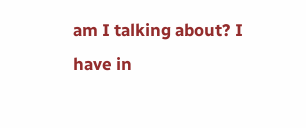am I talking about? I have in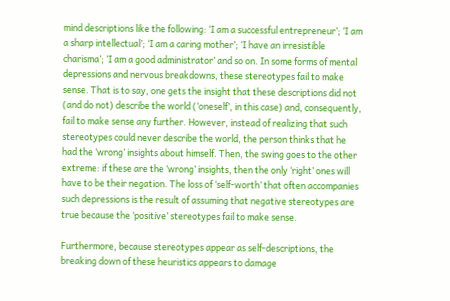mind descriptions like the following: ‘I am a successful entrepreneur’; ‘I am a sharp intellectual’; ‘I am a caring mother’; ‘I have an irresistible charisma’; ‘I am a good administrator’ and so on. In some forms of mental depressions and nervous breakdowns, these stereotypes fail to make sense. That is to say, one gets the insight that these descriptions did not (and do not) describe the world (‘oneself’, in this case) and, consequently, fail to make sense any further. However, instead of realizing that such stereotypes could never describe the world, the person thinks that he had the ‘wrong’ insights about himself. Then, the swing goes to the other extreme: if these are the ‘wrong’ insights, then the only ‘right’ ones will have to be their negation. The loss of ‘self-worth’ that often accompanies such depressions is the result of assuming that negative stereotypes are true because the ‘positive’ stereotypes fail to make sense.

Furthermore, because stereotypes appear as self-descriptions, the breaking down of these heuristics appears to damage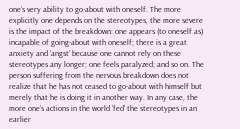one’s very ability to go-about with oneself. The more explicitly one depends on the stereotypes, the more severe is the impact of the breakdown: one appears (to oneself as) incapable of going-about with oneself; there is a great anxiety and ‘angst’ because one cannot rely on these stereotypes any longer; one feels paralyzed; and so on. The person suffering from the nervous breakdown does not realize that he has not ceased to go-about with himself but merely that he is doing it in another way. In any case, the more one’s actions in the world ‘fed’ the stereotypes in an earlier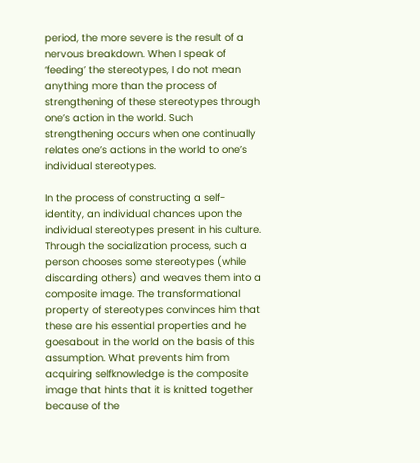period, the more severe is the result of a nervous breakdown. When I speak of ‘feeding’ the stereotypes, I do not mean anything more than the process of strengthening of these stereotypes through one’s action in the world. Such strengthening occurs when one continually relates one’s actions in the world to one’s individual stereotypes.

In the process of constructing a self-identity, an individual chances upon the individual stereotypes present in his culture. Through the socialization process, such a person chooses some stereotypes (while discarding others) and weaves them into a composite image. The transformational property of stereotypes convinces him that these are his essential properties and he goesabout in the world on the basis of this assumption. What prevents him from acquiring selfknowledge is the composite image that hints that it is knitted together because of the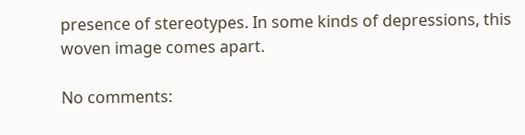presence of stereotypes. In some kinds of depressions, this woven image comes apart.

No comments: